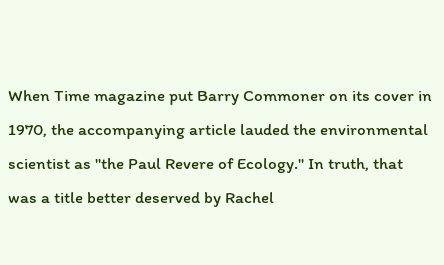When Time magazine put Barry Commoner on its cover in 1970, the accompanying article lauded the environmental scientist as "the Paul Revere of Ecology." In truth, that was a title better deserved by Rachel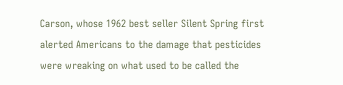Carson, whose 1962 best seller Silent Spring first alerted Americans to the damage that pesticides were wreaking on what used to be called the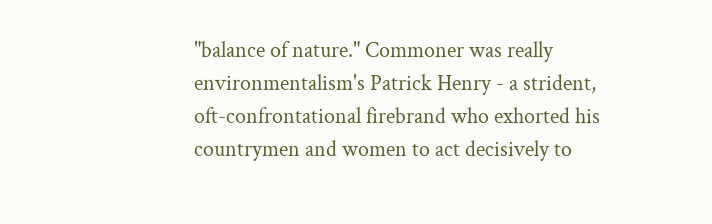"balance of nature." Commoner was really environmentalism's Patrick Henry - a strident, oft-confrontational firebrand who exhorted his countrymen and women to act decisively to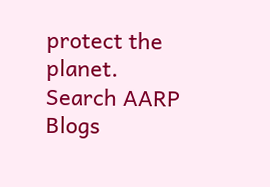protect the planet.
Search AARP Blogs